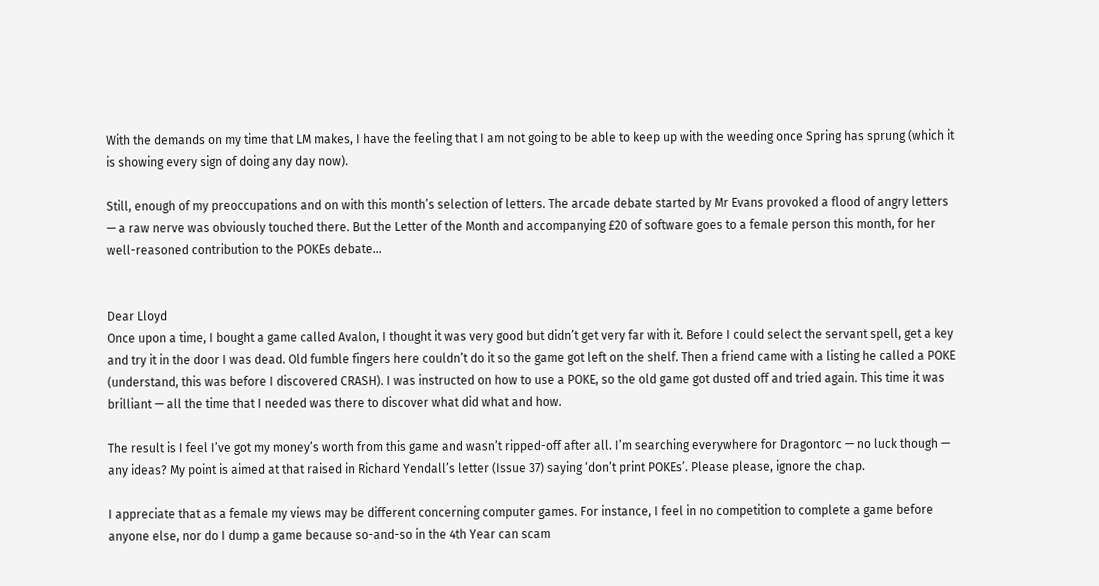With the demands on my time that LM makes, I have the feeling that I am not going to be able to keep up with the weeding once Spring has sprung (which it is showing every sign of doing any day now).

Still, enough of my preoccupations and on with this month’s selection of letters. The arcade debate started by Mr Evans provoked a flood of angry letters — a raw nerve was obviously touched there. But the Letter of the Month and accompanying £20 of software goes to a female person this month, for her well-reasoned contribution to the POKEs debate...


Dear Lloyd
Once upon a time, I bought a game called Avalon, I thought it was very good but didn’t get very far with it. Before I could select the servant spell, get a key and try it in the door I was dead. Old fumble fingers here couldn’t do it so the game got left on the shelf. Then a friend came with a listing he called a POKE (understand, this was before I discovered CRASH). I was instructed on how to use a POKE, so the old game got dusted off and tried again. This time it was brilliant — all the time that I needed was there to discover what did what and how.

The result is I feel I’ve got my money’s worth from this game and wasn’t ripped-off after all. I’m searching everywhere for Dragontorc — no luck though — any ideas? My point is aimed at that raised in Richard Yendall’s letter (Issue 37) saying ‘don’t print POKEs’. Please please, ignore the chap.

I appreciate that as a female my views may be different concerning computer games. For instance, I feel in no competition to complete a game before anyone else, nor do I dump a game because so-and-so in the 4th Year can scam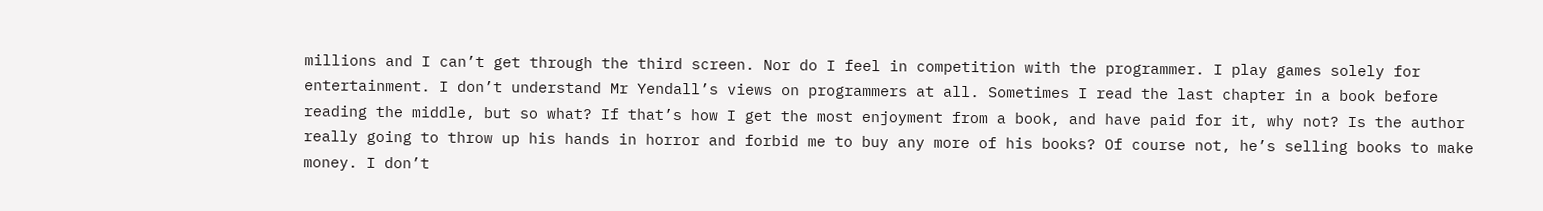millions and I can’t get through the third screen. Nor do I feel in competition with the programmer. I play games solely for entertainment. I don’t understand Mr Yendall’s views on programmers at all. Sometimes I read the last chapter in a book before reading the middle, but so what? If that’s how I get the most enjoyment from a book, and have paid for it, why not? Is the author really going to throw up his hands in horror and forbid me to buy any more of his books? Of course not, he’s selling books to make money. I don’t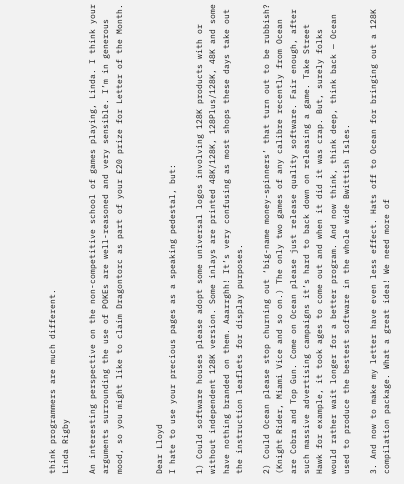think programmers are much different.
Linda Rigby

An interesting perspective on the non-competitive school of games playing, Linda. I think your arguments surrounding the use of POKEs are well-reasoned and very sensible. I’m in generous mood, so you might like to claim Dragontorc as part of your £20 prize for Letter of the Month.


Dear Lloyd
I hate to use your precious pages as a speaking pedestal, but:

1) Could software houses please adopt some universal logos involving 128K products with or without independent 128K version. Some inlays are printed 48K/128K, 128Plus/128K, 48K and some have nothing branded on them. Aaarrghh! It’s very confusing as most shops these days take out the instruction leaflets for display purposes.

2) Could Ocean please stop churning out ‘big-name money-spinners’ that turn out to be rubbish? (Knight Rider, Miami Vice and so on.) The only two games of any calibre recently from Ocean are Cobra and Top Gun. Come on Ocean please just release quality software. Fair enough, after such massive advertising campaigns it’s hard to back down on releasing a game. Take Street Hawk for example, it took ages to come out and when it did it was crap. But, surely folks would rather wait longer for a better program. And now think, think deep, think back — Ocean used to produce the bestest software in the whole wide Bwittish Isles.

3. And now to make my letter have even less effect. Hats off to Ocean for bringing out a 128K compilation package. What a great idea! We need more of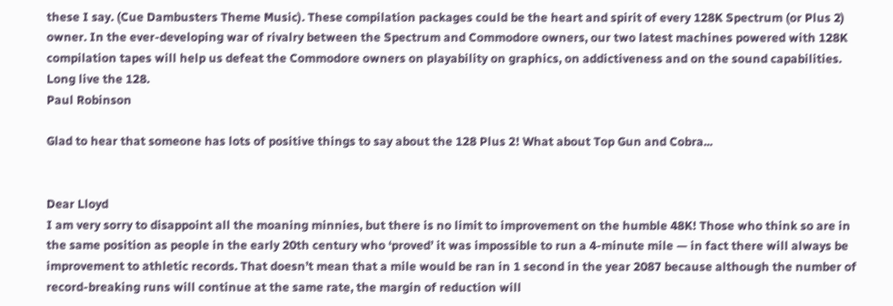these I say. (Cue Dambusters Theme Music). These compilation packages could be the heart and spirit of every 128K Spectrum (or Plus 2) owner. In the ever-developing war of rivalry between the Spectrum and Commodore owners, our two latest machines powered with 128K compilation tapes will help us defeat the Commodore owners on playability on graphics, on addictiveness and on the sound capabilities. Long live the 128.
Paul Robinson

Glad to hear that someone has lots of positive things to say about the 128 Plus 2! What about Top Gun and Cobra...


Dear Lloyd
I am very sorry to disappoint all the moaning minnies, but there is no limit to improvement on the humble 48K! Those who think so are in the same position as people in the early 20th century who ‘proved’ it was impossible to run a 4-minute mile — in fact there will always be improvement to athletic records. That doesn’t mean that a mile would be ran in 1 second in the year 2087 because although the number of record-breaking runs will continue at the same rate, the margin of reduction will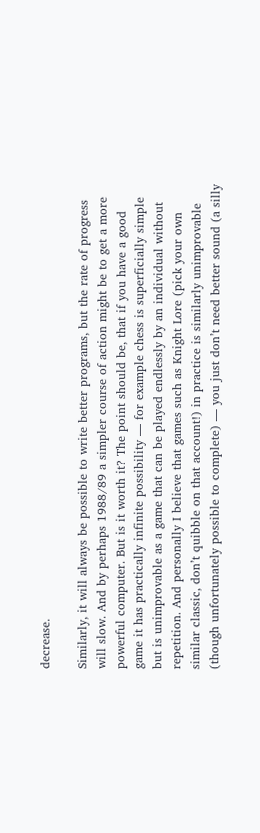decrease.

Similarly, it will always be possible to write better programs, but the rate of progress will slow. And by perhaps 1988/89 a simpler course of action might be to get a more powerful computer. But is it worth it? The point should be, that if you have a good game it has practically infinite possibility — for example chess is superficially simple but is unimprovable as a game that can be played endlessly by an individual without repetition. And personally I believe that games such as Knight Lore (pick your own similar classic, don’t quibble on that account!) in practice is similarly unimprovable (though unfortunately possible to complete) — you just don’t need better sound (a silly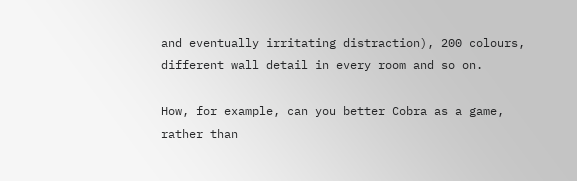and eventually irritating distraction), 200 colours, different wall detail in every room and so on.

How, for example, can you better Cobra as a game, rather than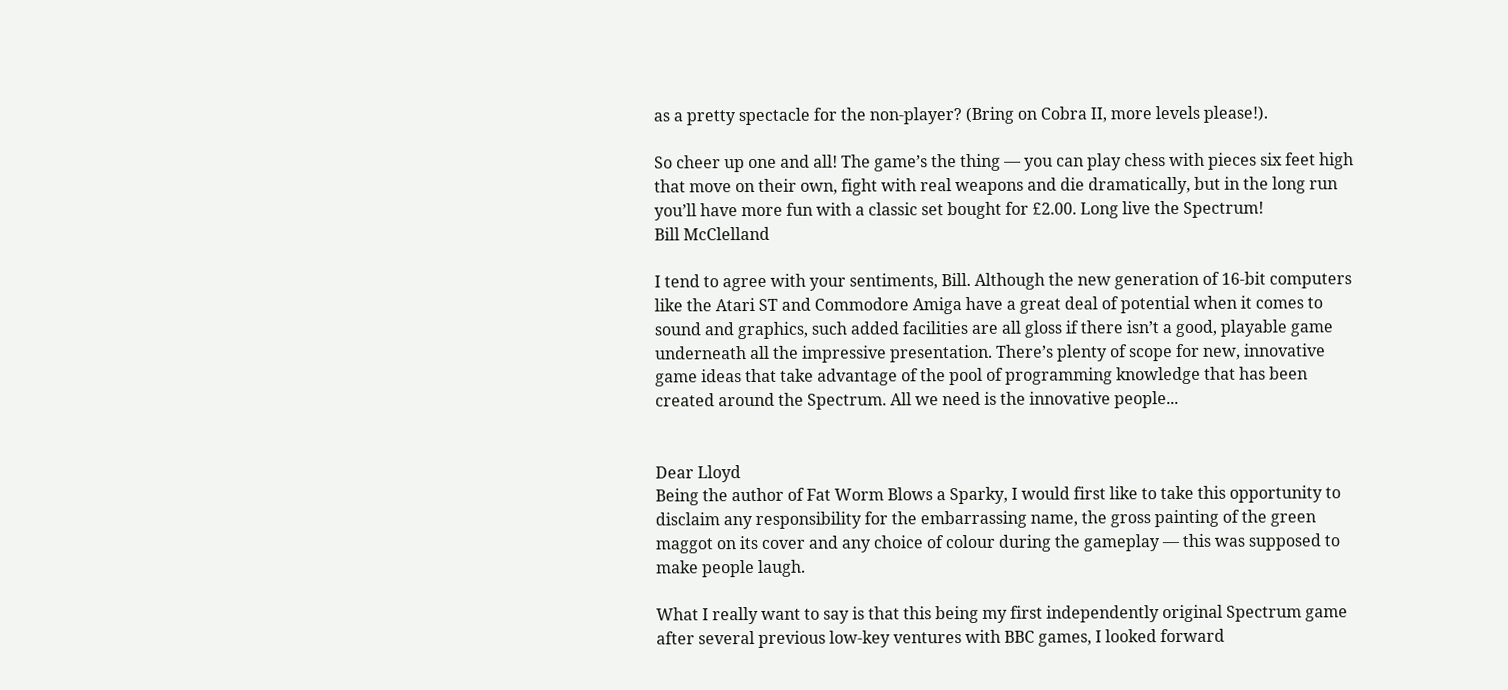as a pretty spectacle for the non-player? (Bring on Cobra II, more levels please!).

So cheer up one and all! The game’s the thing — you can play chess with pieces six feet high that move on their own, fight with real weapons and die dramatically, but in the long run you’ll have more fun with a classic set bought for £2.00. Long live the Spectrum!
Bill McClelland

I tend to agree with your sentiments, Bill. Although the new generation of 16-bit computers like the Atari ST and Commodore Amiga have a great deal of potential when it comes to sound and graphics, such added facilities are all gloss if there isn’t a good, playable game underneath all the impressive presentation. There’s plenty of scope for new, innovative game ideas that take advantage of the pool of programming knowledge that has been created around the Spectrum. All we need is the innovative people...


Dear Lloyd
Being the author of Fat Worm Blows a Sparky, I would first like to take this opportunity to disclaim any responsibility for the embarrassing name, the gross painting of the green maggot on its cover and any choice of colour during the gameplay — this was supposed to make people laugh.

What I really want to say is that this being my first independently original Spectrum game after several previous low-key ventures with BBC games, I looked forward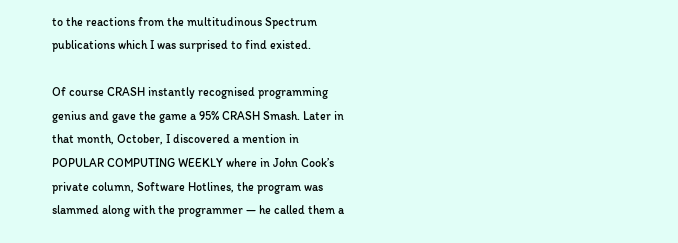to the reactions from the multitudinous Spectrum publications which I was surprised to find existed.

Of course CRASH instantly recognised programming genius and gave the game a 95% CRASH Smash. Later in that month, October, I discovered a mention in POPULAR COMPUTING WEEKLY where in John Cook’s private column, Software Hotlines, the program was slammed along with the programmer — he called them a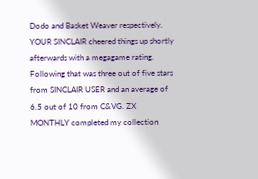Dodo and Basket Weaver respectively. YOUR SINCLAIR cheered things up shortly afterwards with a megagame rating. Following that was three out of five stars from SINCLAIR USER and an average of 6.5 out of 10 from C&VG. ZX MONTHLY completed my collection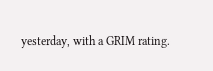yesterday, with a GRIM rating.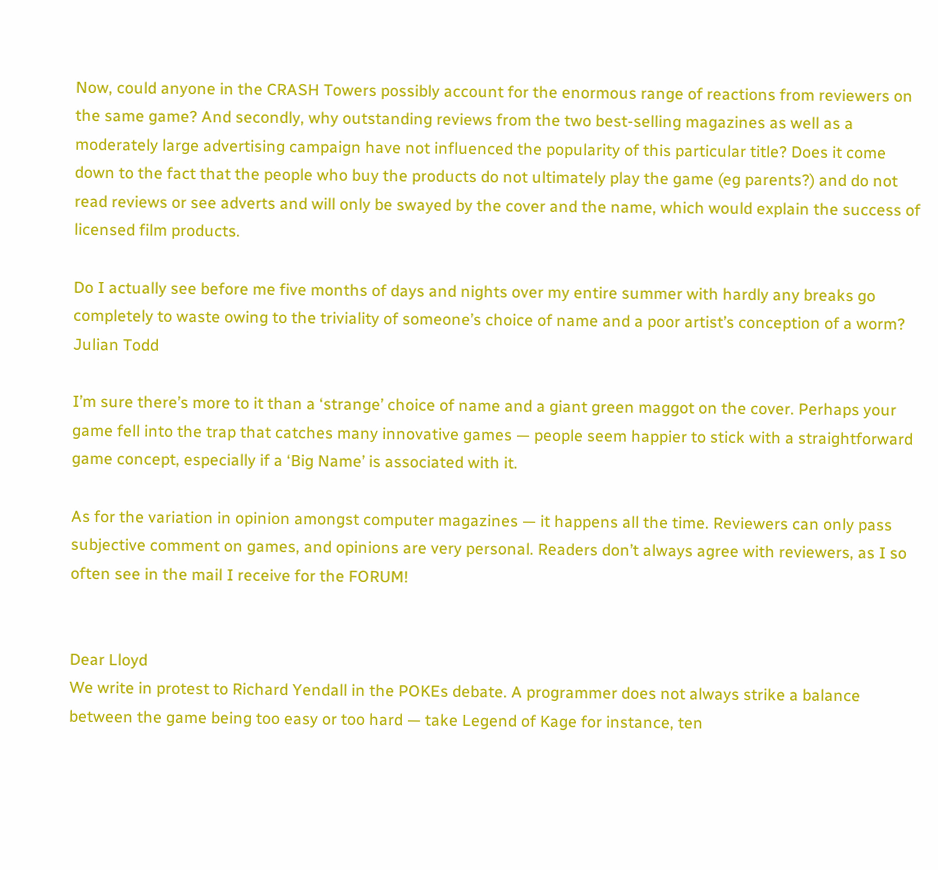Now, could anyone in the CRASH Towers possibly account for the enormous range of reactions from reviewers on the same game? And secondly, why outstanding reviews from the two best-selling magazines as well as a moderately large advertising campaign have not influenced the popularity of this particular title? Does it come down to the fact that the people who buy the products do not ultimately play the game (eg parents?) and do not read reviews or see adverts and will only be swayed by the cover and the name, which would explain the success of licensed film products.

Do I actually see before me five months of days and nights over my entire summer with hardly any breaks go completely to waste owing to the triviality of someone’s choice of name and a poor artist’s conception of a worm?
Julian Todd

I’m sure there’s more to it than a ‘strange’ choice of name and a giant green maggot on the cover. Perhaps your game fell into the trap that catches many innovative games — people seem happier to stick with a straightforward game concept, especially if a ‘Big Name’ is associated with it.

As for the variation in opinion amongst computer magazines — it happens all the time. Reviewers can only pass subjective comment on games, and opinions are very personal. Readers don’t always agree with reviewers, as I so often see in the mail I receive for the FORUM!


Dear Lloyd
We write in protest to Richard Yendall in the POKEs debate. A programmer does not always strike a balance between the game being too easy or too hard — take Legend of Kage for instance, ten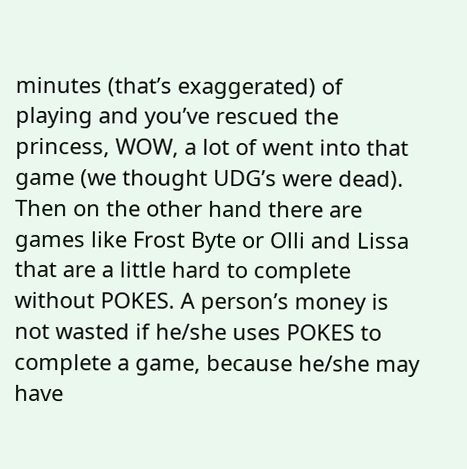minutes (that’s exaggerated) of playing and you’ve rescued the princess, WOW, a lot of went into that game (we thought UDG’s were dead). Then on the other hand there are games like Frost Byte or Olli and Lissa that are a little hard to complete without POKES. A person’s money is not wasted if he/she uses POKES to complete a game, because he/she may have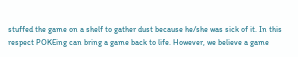stuffed the game on a shelf to gather dust because he/she was sick of it. In this respect POKEing can bring a game back to life. However, we believe a game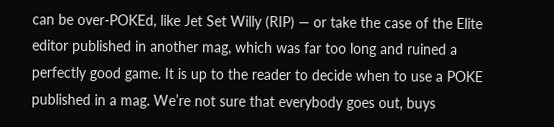can be over-POKEd, like Jet Set Willy (RIP) — or take the case of the Elite editor published in another mag, which was far too long and ruined a perfectly good game. It is up to the reader to decide when to use a POKE published in a mag. We’re not sure that everybody goes out, buys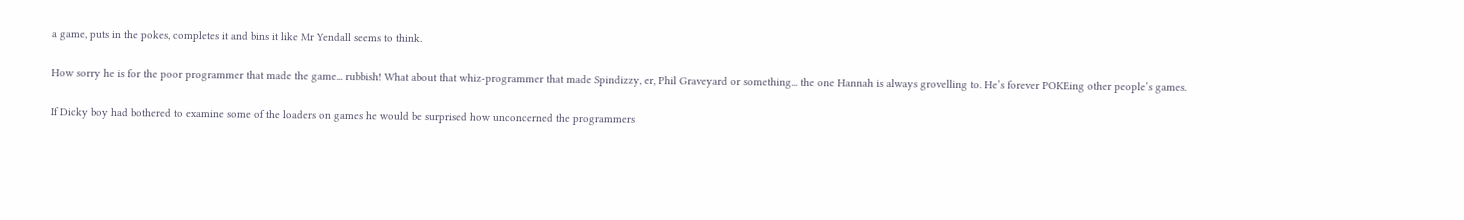a game, puts in the pokes, completes it and bins it like Mr Yendall seems to think.

How sorry he is for the poor programmer that made the game... rubbish! What about that whiz-programmer that made Spindizzy, er, Phil Graveyard or something... the one Hannah is always grovelling to. He’s forever POKEing other people’s games.

If Dicky boy had bothered to examine some of the loaders on games he would be surprised how unconcerned the programmers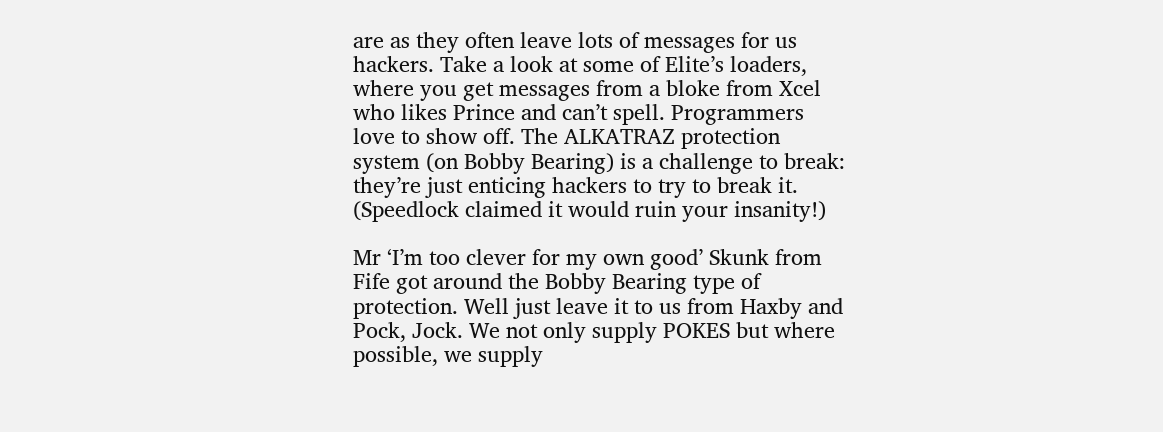are as they often leave lots of messages for us hackers. Take a look at some of Elite’s loaders, where you get messages from a bloke from Xcel who likes Prince and can’t spell. Programmers love to show off. The ALKATRAZ protection system (on Bobby Bearing) is a challenge to break: they’re just enticing hackers to try to break it. (Speedlock claimed it would ruin your insanity!)

Mr ‘I’m too clever for my own good’ Skunk from Fife got around the Bobby Bearing type of protection. Well just leave it to us from Haxby and Pock, Jock. We not only supply POKES but where possible, we supply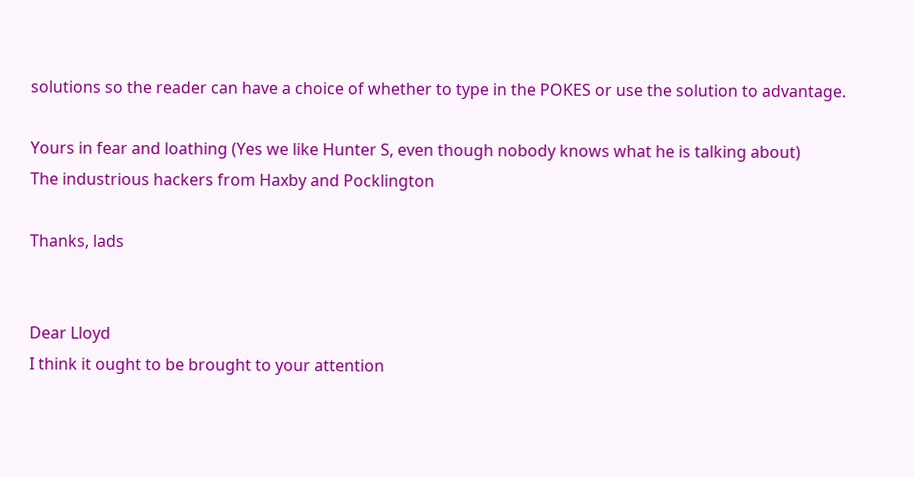solutions so the reader can have a choice of whether to type in the POKES or use the solution to advantage.

Yours in fear and loathing (Yes we like Hunter S, even though nobody knows what he is talking about)
The industrious hackers from Haxby and Pocklington

Thanks, lads


Dear Lloyd
I think it ought to be brought to your attention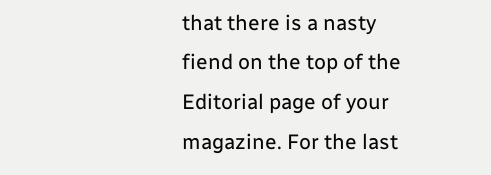that there is a nasty fiend on the top of the Editorial page of your magazine. For the last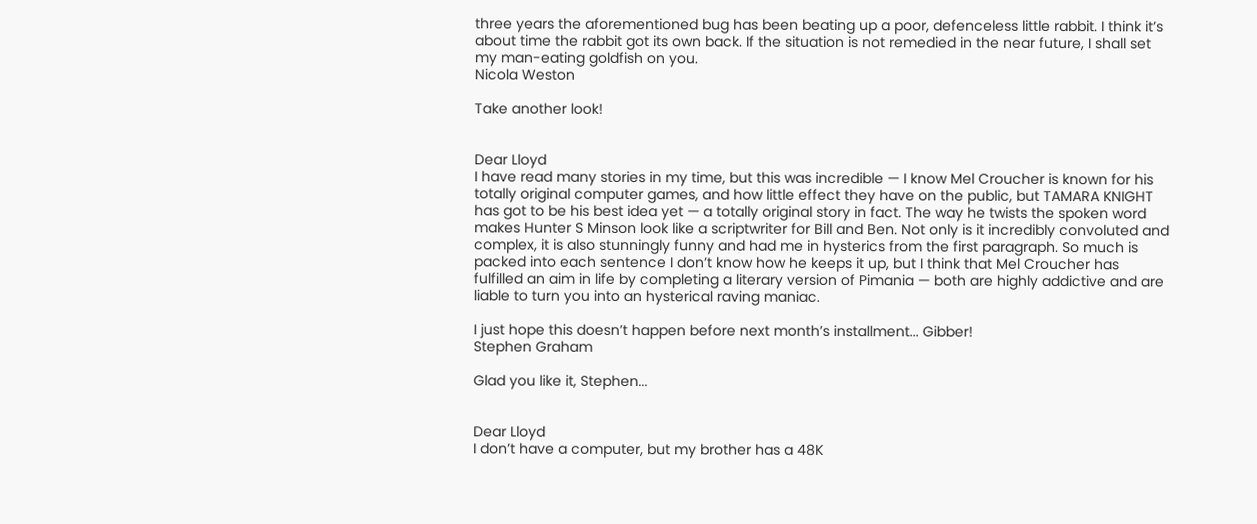three years the aforementioned bug has been beating up a poor, defenceless little rabbit. I think it’s about time the rabbit got its own back. If the situation is not remedied in the near future, I shall set my man-eating goldfish on you.
Nicola Weston

Take another look!


Dear Lloyd
I have read many stories in my time, but this was incredible — I know Mel Croucher is known for his totally original computer games, and how little effect they have on the public, but TAMARA KNIGHT has got to be his best idea yet — a totally original story in fact. The way he twists the spoken word makes Hunter S Minson look like a scriptwriter for Bill and Ben. Not only is it incredibly convoluted and complex, it is also stunningly funny and had me in hysterics from the first paragraph. So much is packed into each sentence I don’t know how he keeps it up, but I think that Mel Croucher has fulfilled an aim in life by completing a literary version of Pimania — both are highly addictive and are liable to turn you into an hysterical raving maniac.

I just hope this doesn’t happen before next month’s installment... Gibber!
Stephen Graham

Glad you like it, Stephen...


Dear Lloyd
I don’t have a computer, but my brother has a 48K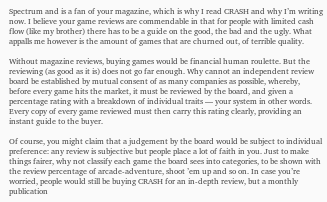Spectrum and is a fan of your magazine, which is why I read CRASH and why I’m writing now. I believe your game reviews are commendable in that for people with limited cash flow (like my brother) there has to be a guide on the good, the bad and the ugly. What appalls me however is the amount of games that are churned out, of terrible quality.

Without magazine reviews, buying games would be financial human roulette. But the reviewing (as good as it is) does not go far enough. Why cannot an independent review board be established by mutual consent of as many companies as possible, whereby, before every game hits the market, it must be reviewed by the board, and given a percentage rating with a breakdown of individual traits — your system in other words. Every copy of every game reviewed must then carry this rating clearly, providing an instant guide to the buyer.

Of course, you might claim that a judgement by the board would be subject to individual preference: any review is subjective but people place a lot of faith in you. Just to make things fairer, why not classify each game the board sees into categories, to be shown with the review percentage of arcade-adventure, shoot ’em up and so on. In case you’re worried, people would still be buying CRASH for an in-depth review, but a monthly publication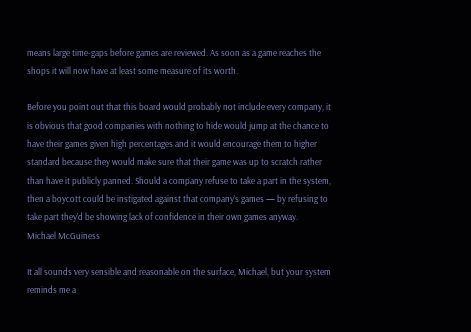means large time-gaps before games are reviewed. As soon as a game reaches the shops it will now have at least some measure of its worth.

Before you point out that this board would probably not include every company, it is obvious that good companies with nothing to hide would jump at the chance to have their games given high percentages and it would encourage them to higher standard because they would make sure that their game was up to scratch rather than have it publicly panned. Should a company refuse to take a part in the system, then a boycott could be instigated against that company’s games — by refusing to take part they’d be showing lack of confidence in their own games anyway.
Michael McGuiness

It all sounds very sensible and reasonable on the surface, Michael, but your system reminds me a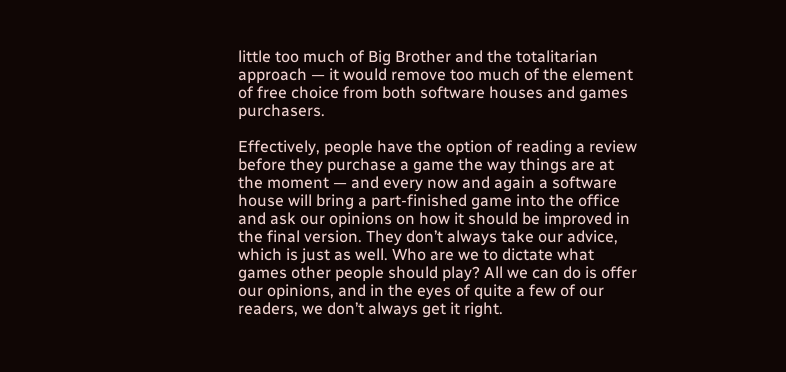little too much of Big Brother and the totalitarian approach — it would remove too much of the element of free choice from both software houses and games purchasers.

Effectively, people have the option of reading a review before they purchase a game the way things are at the moment — and every now and again a software house will bring a part-finished game into the office and ask our opinions on how it should be improved in the final version. They don’t always take our advice, which is just as well. Who are we to dictate what games other people should play? All we can do is offer our opinions, and in the eyes of quite a few of our readers, we don’t always get it right.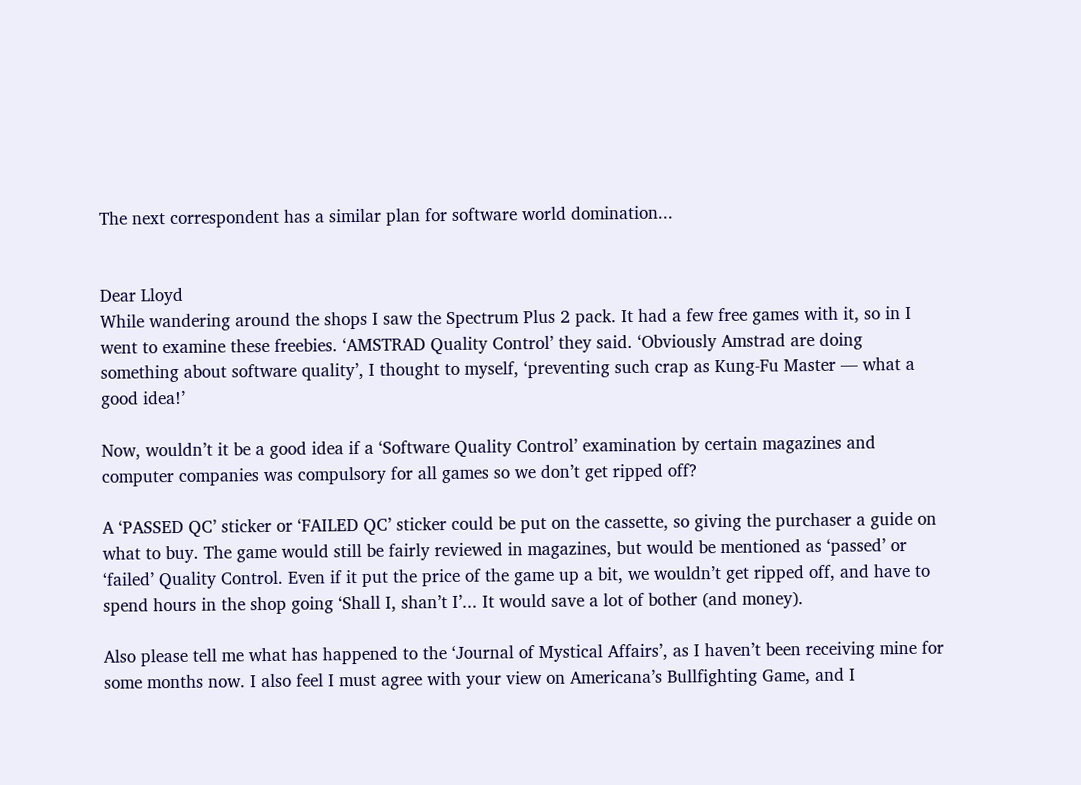The next correspondent has a similar plan for software world domination...


Dear Lloyd
While wandering around the shops I saw the Spectrum Plus 2 pack. It had a few free games with it, so in I went to examine these freebies. ‘AMSTRAD Quality Control’ they said. ‘Obviously Amstrad are doing something about software quality’, I thought to myself, ‘preventing such crap as Kung-Fu Master — what a good idea!’

Now, wouldn’t it be a good idea if a ‘Software Quality Control’ examination by certain magazines and computer companies was compulsory for all games so we don’t get ripped off?

A ‘PASSED QC’ sticker or ‘FAILED QC’ sticker could be put on the cassette, so giving the purchaser a guide on what to buy. The game would still be fairly reviewed in magazines, but would be mentioned as ‘passed’ or ‘failed’ Quality Control. Even if it put the price of the game up a bit, we wouldn’t get ripped off, and have to spend hours in the shop going ‘Shall I, shan’t I’... It would save a lot of bother (and money).

Also please tell me what has happened to the ‘Journal of Mystical Affairs’, as I haven’t been receiving mine for some months now. I also feel I must agree with your view on Americana’s Bullfighting Game, and I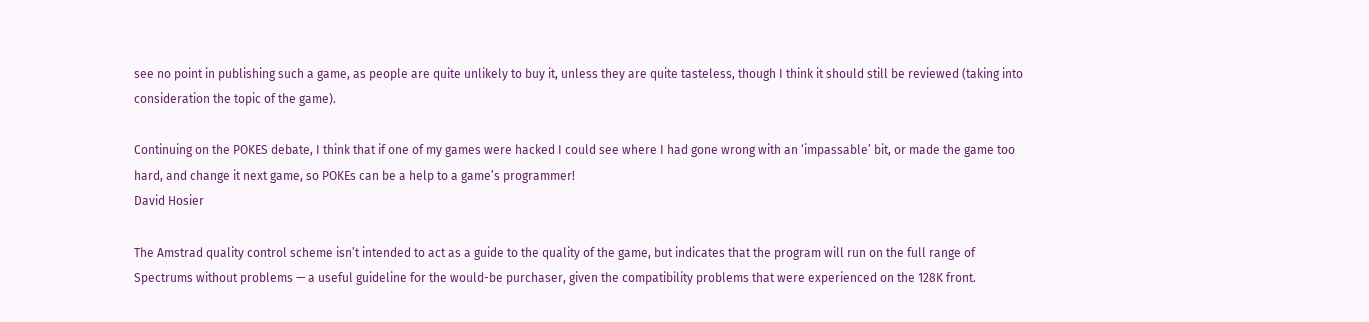see no point in publishing such a game, as people are quite unlikely to buy it, unless they are quite tasteless, though I think it should still be reviewed (taking into consideration the topic of the game).

Continuing on the POKES debate, I think that if one of my games were hacked I could see where I had gone wrong with an ‘impassable’ bit, or made the game too hard, and change it next game, so POKEs can be a help to a game’s programmer!
David Hosier

The Amstrad quality control scheme isn’t intended to act as a guide to the quality of the game, but indicates that the program will run on the full range of Spectrums without problems — a useful guideline for the would-be purchaser, given the compatibility problems that were experienced on the 128K front.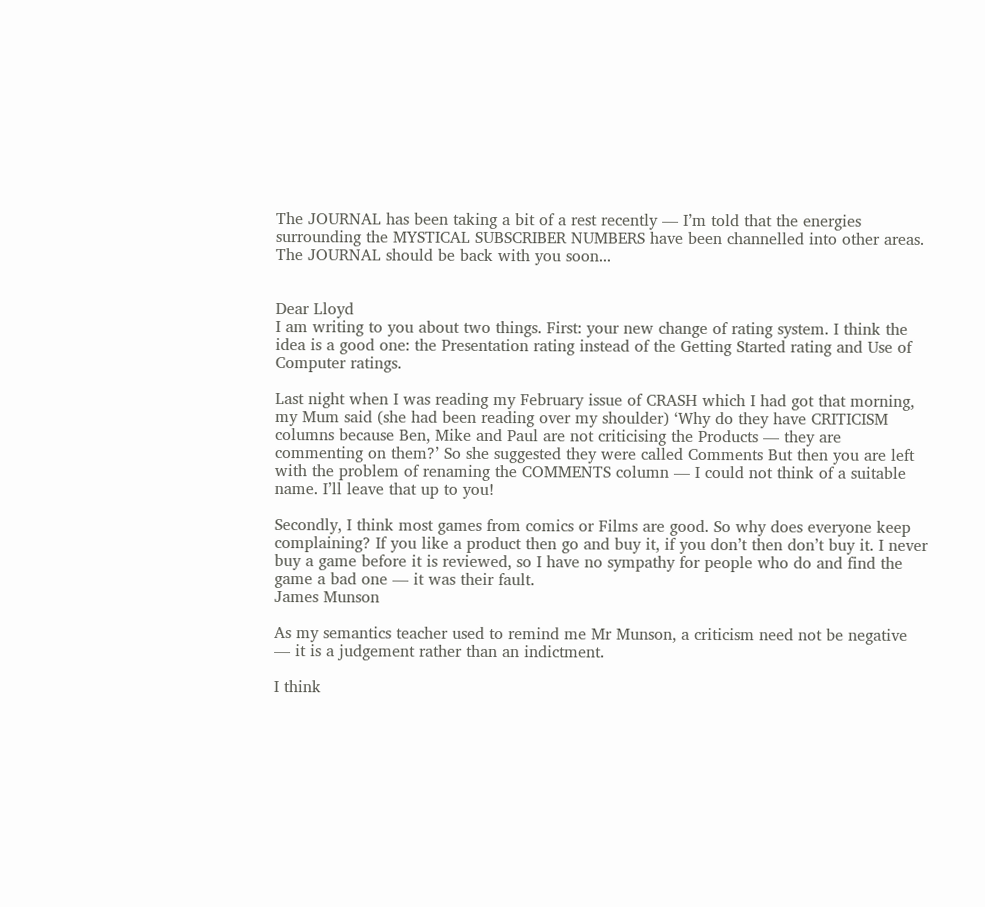The JOURNAL has been taking a bit of a rest recently — I’m told that the energies surrounding the MYSTICAL SUBSCRIBER NUMBERS have been channelled into other areas. The JOURNAL should be back with you soon...


Dear Lloyd
I am writing to you about two things. First: your new change of rating system. I think the idea is a good one: the Presentation rating instead of the Getting Started rating and Use of Computer ratings.

Last night when I was reading my February issue of CRASH which I had got that morning, my Mum said (she had been reading over my shoulder) ‘Why do they have CRITICISM columns because Ben, Mike and Paul are not criticising the Products — they are commenting on them?’ So she suggested they were called Comments But then you are left with the problem of renaming the COMMENTS column — I could not think of a suitable name. I’ll leave that up to you!

Secondly, I think most games from comics or Films are good. So why does everyone keep complaining? If you like a product then go and buy it, if you don’t then don’t buy it. I never buy a game before it is reviewed, so I have no sympathy for people who do and find the game a bad one — it was their fault.
James Munson

As my semantics teacher used to remind me Mr Munson, a criticism need not be negative — it is a judgement rather than an indictment.

I think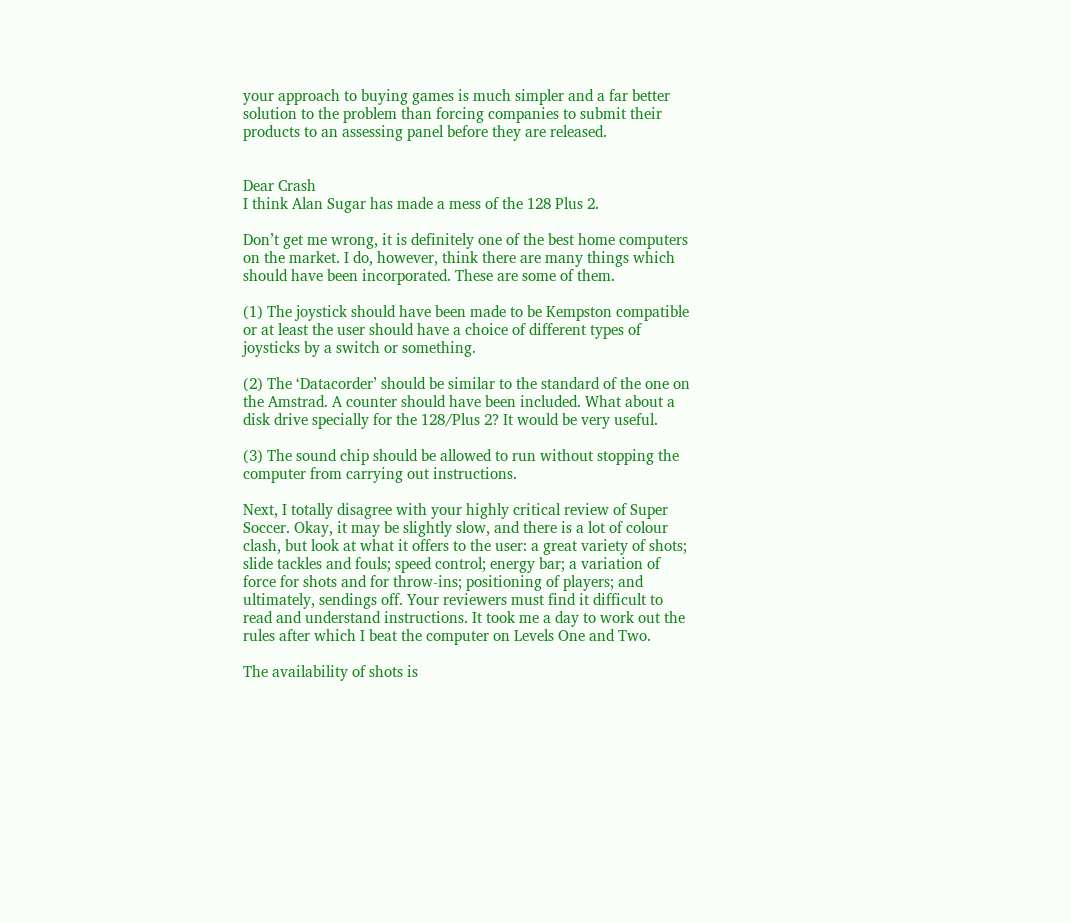your approach to buying games is much simpler and a far better solution to the problem than forcing companies to submit their products to an assessing panel before they are released.


Dear Crash
I think Alan Sugar has made a mess of the 128 Plus 2.

Don’t get me wrong, it is definitely one of the best home computers on the market. I do, however, think there are many things which should have been incorporated. These are some of them.

(1) The joystick should have been made to be Kempston compatible or at least the user should have a choice of different types of joysticks by a switch or something.

(2) The ‘Datacorder’ should be similar to the standard of the one on the Amstrad. A counter should have been included. What about a disk drive specially for the 128/Plus 2? It would be very useful.

(3) The sound chip should be allowed to run without stopping the computer from carrying out instructions.

Next, I totally disagree with your highly critical review of Super Soccer. Okay, it may be slightly slow, and there is a lot of colour clash, but look at what it offers to the user: a great variety of shots; slide tackles and fouls; speed control; energy bar; a variation of force for shots and for throw-ins; positioning of players; and ultimately, sendings off. Your reviewers must find it difficult to read and understand instructions. It took me a day to work out the rules after which I beat the computer on Levels One and Two.

The availability of shots is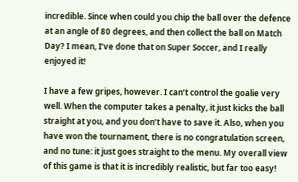incredible. Since when could you chip the ball over the defence at an angle of 80 degrees, and then collect the ball on Match Day? I mean, I’ve done that on Super Soccer, and I really enjoyed it!

I have a few gripes, however. I can’t control the goalie very well. When the computer takes a penalty, it just kicks the ball straight at you, and you don’t have to save it. Also, when you have won the tournament, there is no congratulation screen, and no tune: it just goes straight to the menu. My overall view of this game is that it is incredibly realistic, but far too easy!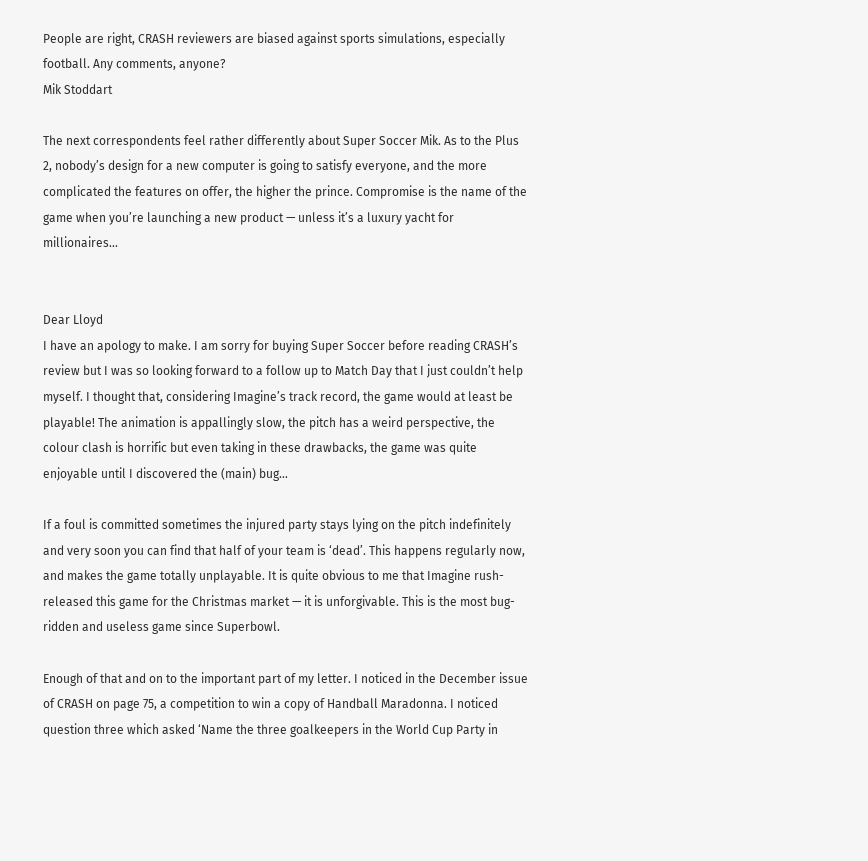People are right, CRASH reviewers are biased against sports simulations, especially football. Any comments, anyone?
Mik Stoddart

The next correspondents feel rather differently about Super Soccer Mik. As to the Plus 2, nobody’s design for a new computer is going to satisfy everyone, and the more complicated the features on offer, the higher the prince. Compromise is the name of the game when you’re launching a new product — unless it’s a luxury yacht for millionaires...


Dear Lloyd
I have an apology to make. I am sorry for buying Super Soccer before reading CRASH’s review but I was so looking forward to a follow up to Match Day that I just couldn’t help myself. I thought that, considering Imagine’s track record, the game would at least be playable! The animation is appallingly slow, the pitch has a weird perspective, the colour clash is horrific but even taking in these drawbacks, the game was quite enjoyable until I discovered the (main) bug...

If a foul is committed sometimes the injured party stays lying on the pitch indefinitely and very soon you can find that half of your team is ‘dead’. This happens regularly now, and makes the game totally unplayable. It is quite obvious to me that Imagine rush-released this game for the Christmas market — it is unforgivable. This is the most bug-ridden and useless game since Superbowl.

Enough of that and on to the important part of my letter. I noticed in the December issue of CRASH on page 75, a competition to win a copy of Handball Maradonna. I noticed question three which asked ‘Name the three goalkeepers in the World Cup Party in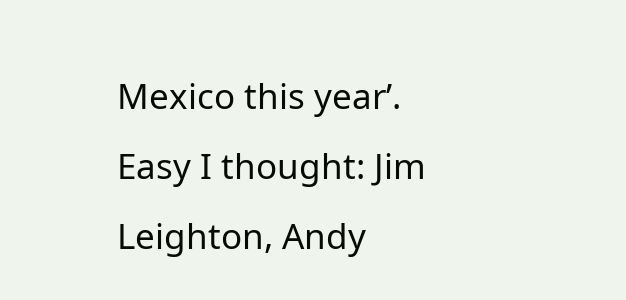Mexico this year’. Easy I thought: Jim Leighton, Andy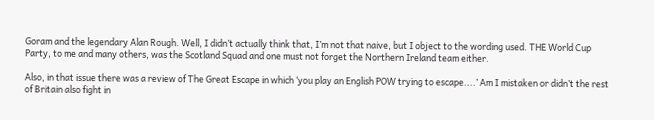Goram and the legendary Alan Rough. Well, I didn’t actually think that, I’m not that naive, but I object to the wording used. THE World Cup Party, to me and many others, was the Scotland Squad and one must not forget the Northern Ireland team either.

Also, in that issue there was a review of The Great Escape in which ‘you play an English POW trying to escape....’ Am I mistaken or didn’t the rest of Britain also fight in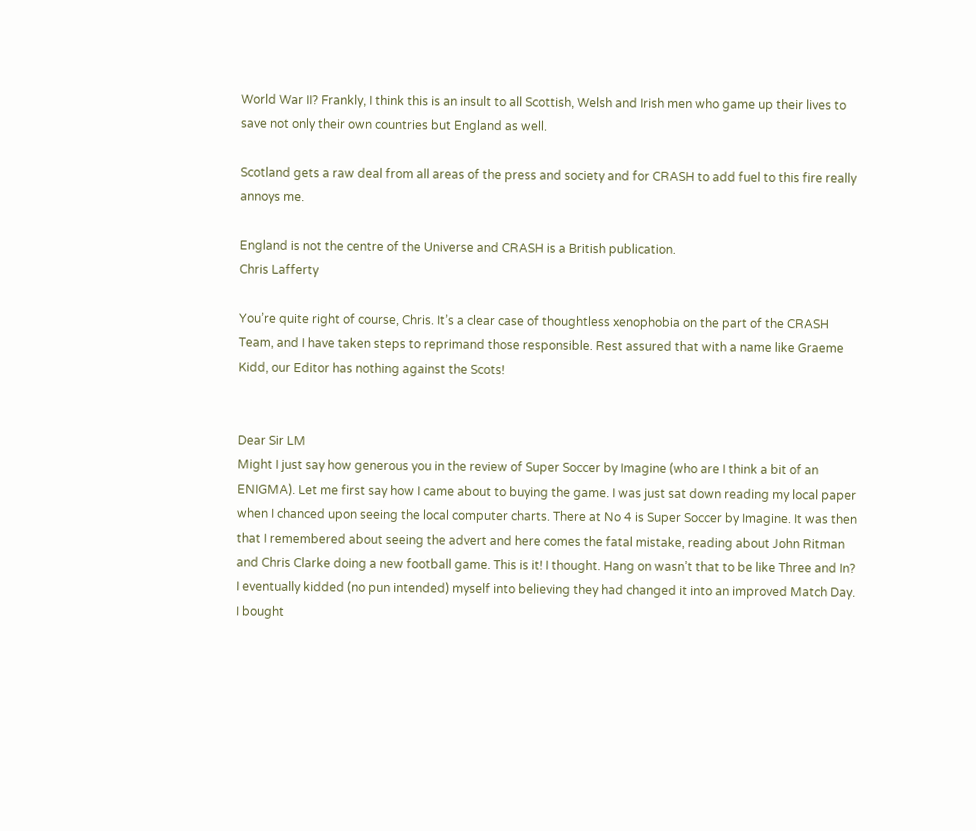World War II? Frankly, I think this is an insult to all Scottish, Welsh and Irish men who game up their lives to save not only their own countries but England as well.

Scotland gets a raw deal from all areas of the press and society and for CRASH to add fuel to this fire really annoys me.

England is not the centre of the Universe and CRASH is a British publication.
Chris Lafferty

You’re quite right of course, Chris. It’s a clear case of thoughtless xenophobia on the part of the CRASH Team, and I have taken steps to reprimand those responsible. Rest assured that with a name like Graeme Kidd, our Editor has nothing against the Scots!


Dear Sir LM
Might I just say how generous you in the review of Super Soccer by Imagine (who are I think a bit of an ENIGMA). Let me first say how I came about to buying the game. I was just sat down reading my local paper when I chanced upon seeing the local computer charts. There at No 4 is Super Soccer by Imagine. It was then that I remembered about seeing the advert and here comes the fatal mistake, reading about John Ritman and Chris Clarke doing a new football game. This is it! I thought. Hang on wasn’t that to be like Three and In? I eventually kidded (no pun intended) myself into believing they had changed it into an improved Match Day. I bought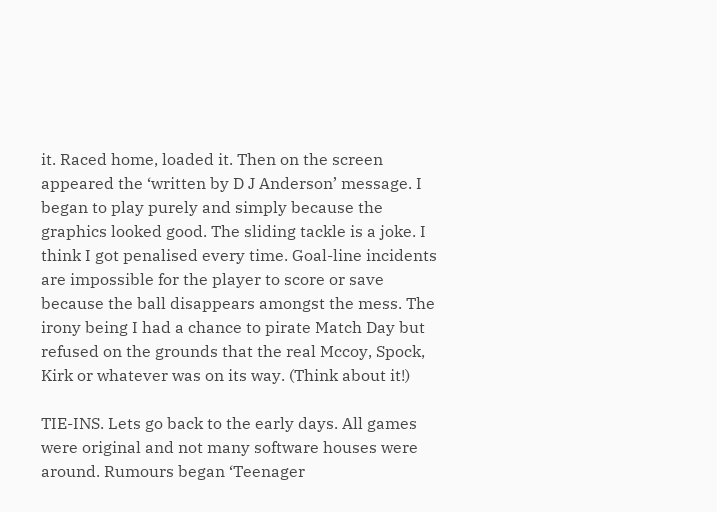it. Raced home, loaded it. Then on the screen appeared the ‘written by D J Anderson’ message. I began to play purely and simply because the graphics looked good. The sliding tackle is a joke. I think I got penalised every time. Goal-line incidents are impossible for the player to score or save because the ball disappears amongst the mess. The irony being I had a chance to pirate Match Day but refused on the grounds that the real Mccoy, Spock, Kirk or whatever was on its way. (Think about it!)

TIE-INS. Lets go back to the early days. All games were original and not many software houses were around. Rumours began ‘Teenager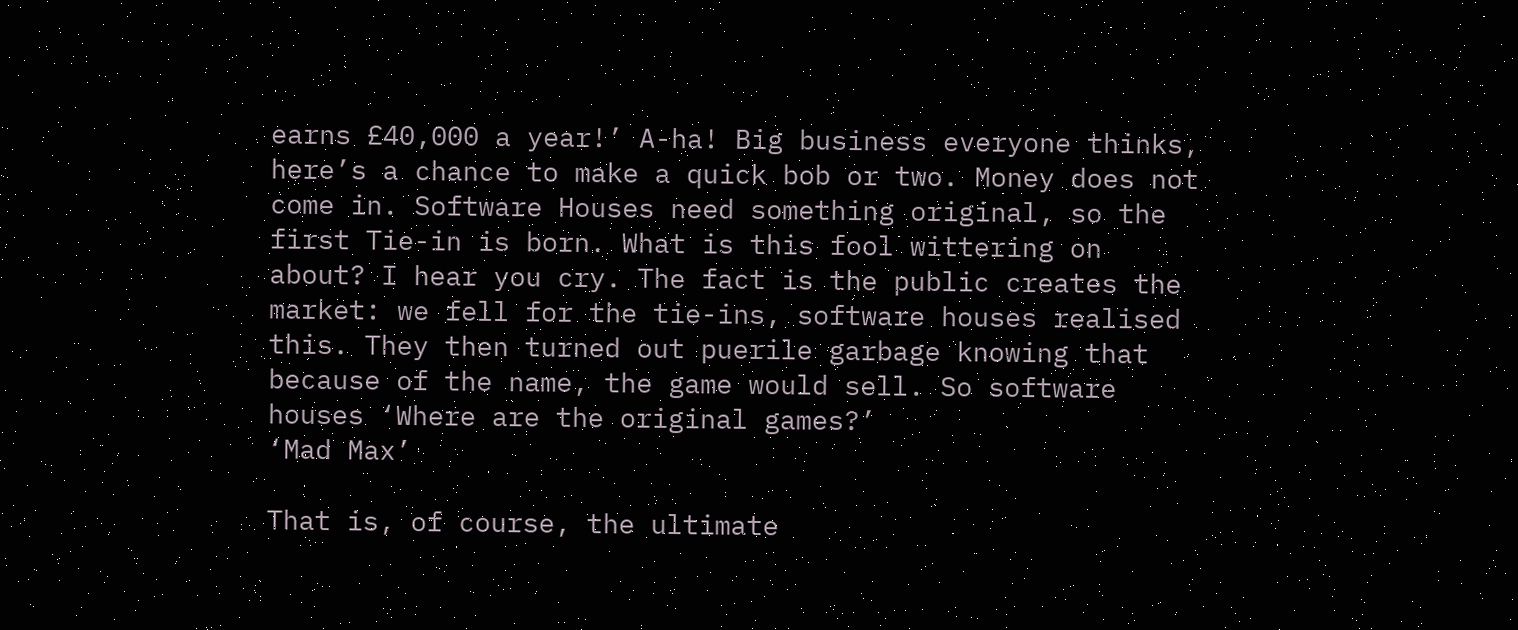earns £40,000 a year!’ A-ha! Big business everyone thinks, here’s a chance to make a quick bob or two. Money does not come in. Software Houses need something original, so the first Tie-in is born. What is this fool wittering on about? I hear you cry. The fact is the public creates the market: we fell for the tie-ins, software houses realised this. They then turned out puerile garbage knowing that because of the name, the game would sell. So software houses ‘Where are the original games?’
‘Mad Max’

That is, of course, the ultimate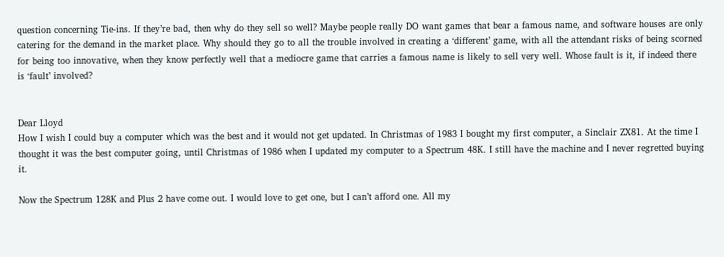question concerning Tie-ins. If they’re bad, then why do they sell so well? Maybe people really DO want games that bear a famous name, and software houses are only catering for the demand in the market place. Why should they go to all the trouble involved in creating a ‘different’ game, with all the attendant risks of being scorned for being too innovative, when they know perfectly well that a mediocre game that carries a famous name is likely to sell very well. Whose fault is it, if indeed there is ‘fault’ involved?


Dear Lloyd
How I wish I could buy a computer which was the best and it would not get updated. In Christmas of 1983 I bought my first computer, a Sinclair ZX81. At the time I thought it was the best computer going, until Christmas of 1986 when I updated my computer to a Spectrum 48K. I still have the machine and I never regretted buying it.

Now the Spectrum 128K and Plus 2 have come out. I would love to get one, but I can’t afford one. All my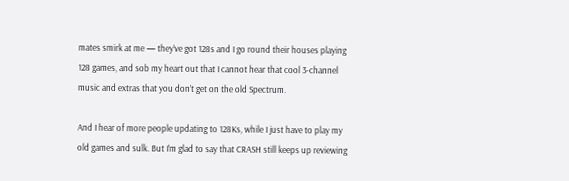mates smirk at me — they’ve got 128s and I go round their houses playing 128 games, and sob my heart out that I cannot hear that cool 3-channel music and extras that you don’t get on the old Spectrum.

And I hear of more people updating to 128Ks, while I just have to play my old games and sulk. But I’m glad to say that CRASH still keeps up reviewing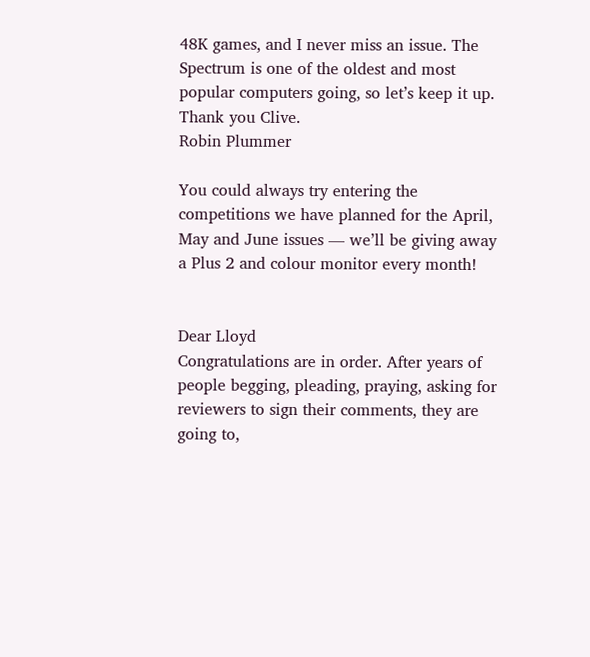48K games, and I never miss an issue. The Spectrum is one of the oldest and most popular computers going, so let’s keep it up. Thank you Clive.
Robin Plummer

You could always try entering the competitions we have planned for the April, May and June issues — we’ll be giving away a Plus 2 and colour monitor every month!


Dear Lloyd
Congratulations are in order. After years of people begging, pleading, praying, asking for reviewers to sign their comments, they are going to,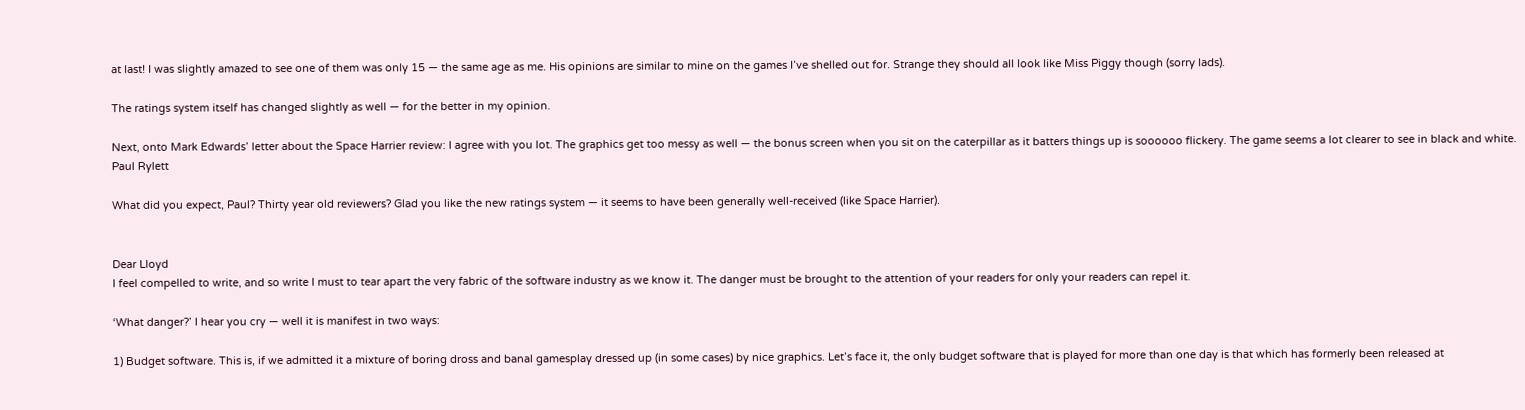at last! I was slightly amazed to see one of them was only 15 — the same age as me. His opinions are similar to mine on the games I’ve shelled out for. Strange they should all look like Miss Piggy though (sorry lads).

The ratings system itself has changed slightly as well — for the better in my opinion.

Next, onto Mark Edwards’ letter about the Space Harrier review: I agree with you lot. The graphics get too messy as well — the bonus screen when you sit on the caterpillar as it batters things up is soooooo flickery. The game seems a lot clearer to see in black and white.
Paul Rylett

What did you expect, Paul? Thirty year old reviewers? Glad you like the new ratings system — it seems to have been generally well-received (like Space Harrier).


Dear Lloyd
I feel compelled to write, and so write I must to tear apart the very fabric of the software industry as we know it. The danger must be brought to the attention of your readers for only your readers can repel it.

‘What danger?’ I hear you cry — well it is manifest in two ways:

1) Budget software. This is, if we admitted it a mixture of boring dross and banal gamesplay dressed up (in some cases) by nice graphics. Let’s face it, the only budget software that is played for more than one day is that which has formerly been released at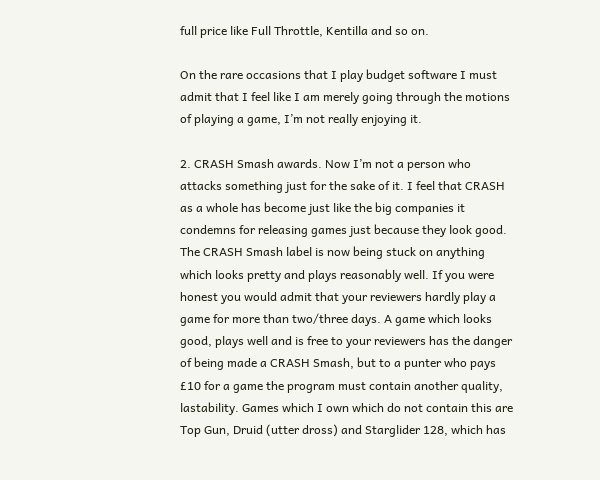full price like Full Throttle, Kentilla and so on.

On the rare occasions that I play budget software I must admit that I feel like I am merely going through the motions of playing a game, I’m not really enjoying it.

2. CRASH Smash awards. Now I’m not a person who attacks something just for the sake of it. I feel that CRASH as a whole has become just like the big companies it condemns for releasing games just because they look good. The CRASH Smash label is now being stuck on anything which looks pretty and plays reasonably well. If you were honest you would admit that your reviewers hardly play a game for more than two/three days. A game which looks good, plays well and is free to your reviewers has the danger of being made a CRASH Smash, but to a punter who pays £10 for a game the program must contain another quality, lastability. Games which I own which do not contain this are Top Gun, Druid (utter dross) and Starglider 128, which has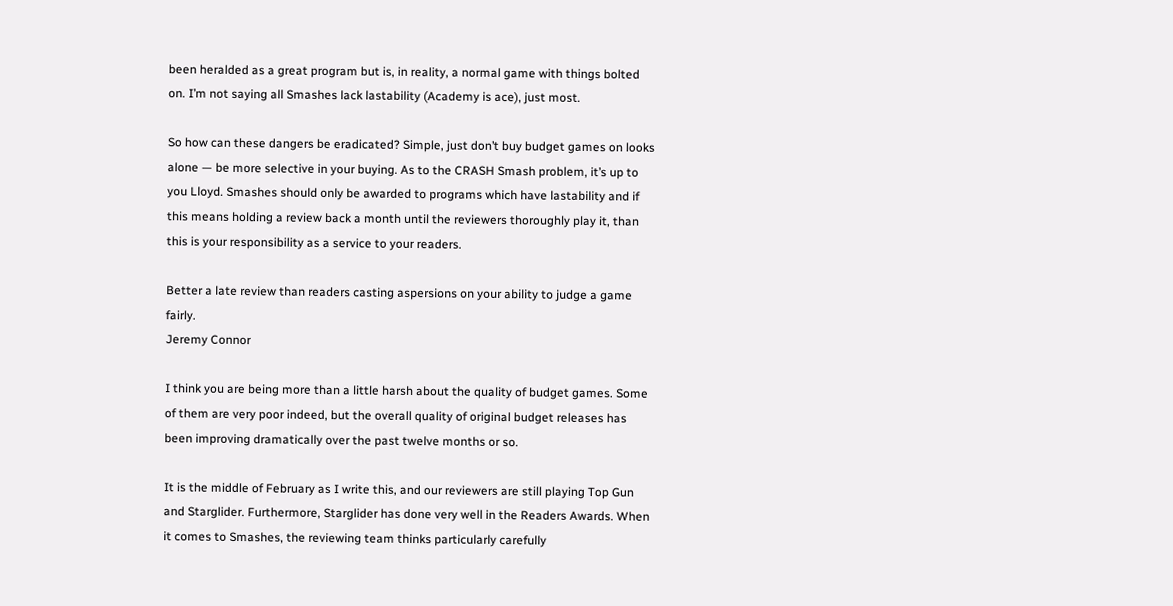been heralded as a great program but is, in reality, a normal game with things bolted on. I’m not saying all Smashes lack lastability (Academy is ace), just most.

So how can these dangers be eradicated? Simple, just don’t buy budget games on looks alone — be more selective in your buying. As to the CRASH Smash problem, it’s up to you Lloyd. Smashes should only be awarded to programs which have lastability and if this means holding a review back a month until the reviewers thoroughly play it, than this is your responsibility as a service to your readers.

Better a late review than readers casting aspersions on your ability to judge a game fairly.
Jeremy Connor

I think you are being more than a little harsh about the quality of budget games. Some of them are very poor indeed, but the overall quality of original budget releases has been improving dramatically over the past twelve months or so.

It is the middle of February as I write this, and our reviewers are still playing Top Gun and Starglider. Furthermore, Starglider has done very well in the Readers Awards. When it comes to Smashes, the reviewing team thinks particularly carefully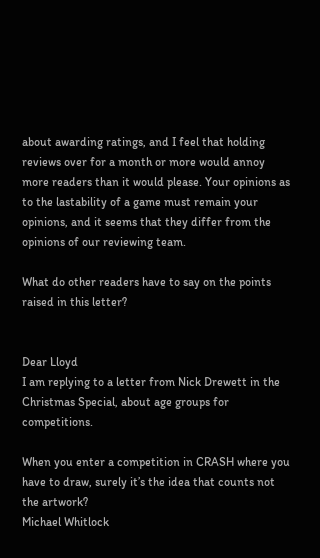about awarding ratings, and I feel that holding reviews over for a month or more would annoy more readers than it would please. Your opinions as to the lastability of a game must remain your opinions, and it seems that they differ from the opinions of our reviewing team.

What do other readers have to say on the points raised in this letter?


Dear Lloyd
I am replying to a letter from Nick Drewett in the Christmas Special, about age groups for competitions.

When you enter a competition in CRASH where you have to draw, surely it’s the idea that counts not the artwork?
Michael Whitlock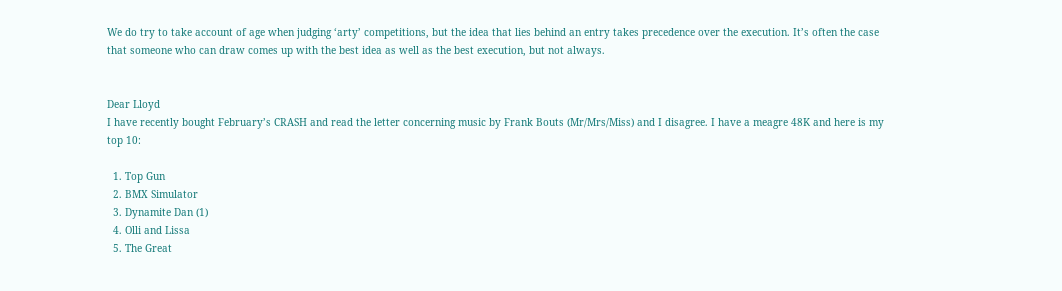We do try to take account of age when judging ‘arty’ competitions, but the idea that lies behind an entry takes precedence over the execution. It’s often the case that someone who can draw comes up with the best idea as well as the best execution, but not always.


Dear Lloyd
I have recently bought February’s CRASH and read the letter concerning music by Frank Bouts (Mr/Mrs/Miss) and I disagree. I have a meagre 48K and here is my top 10:

  1. Top Gun
  2. BMX Simulator
  3. Dynamite Dan (1)
  4. Olli and Lissa
  5. The Great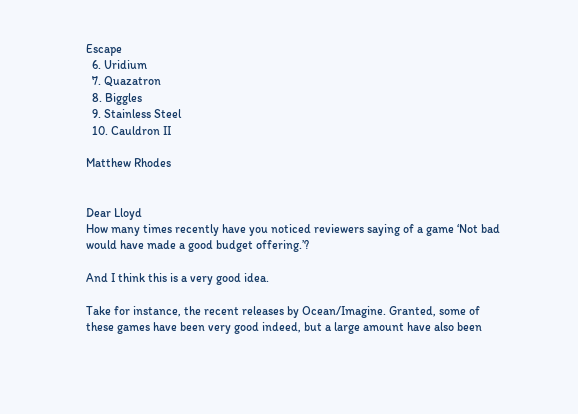Escape
  6. Uridium
  7. Quazatron
  8. Biggles
  9. Stainless Steel
  10. Cauldron II

Matthew Rhodes


Dear Lloyd
How many times recently have you noticed reviewers saying of a game ‘Not bad would have made a good budget offering.’?

And I think this is a very good idea.

Take for instance, the recent releases by Ocean/Imagine. Granted, some of these games have been very good indeed, but a large amount have also been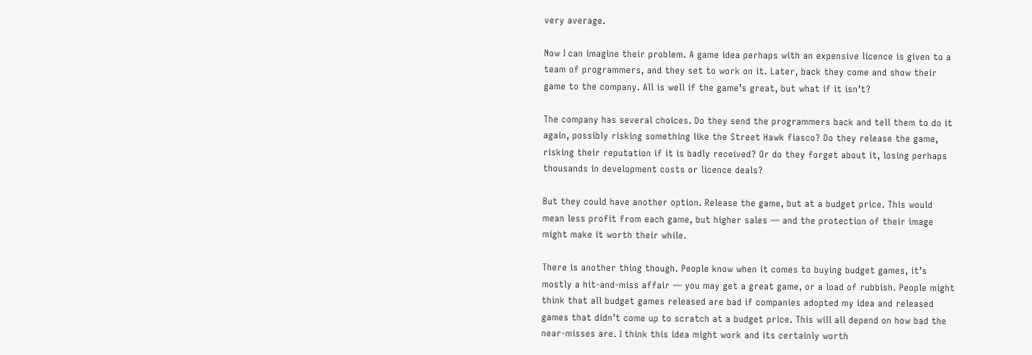very average.

Now I can imagine their problem. A game idea perhaps with an expensive licence is given to a team of programmers, and they set to work on it. Later, back they come and show their game to the company. All is well if the game’s great, but what if it isn’t?

The company has several choices. Do they send the programmers back and tell them to do it again, possibly risking something like the Street Hawk fiasco? Do they release the game, risking their reputation if it is badly received? Or do they forget about it, losing perhaps thousands in development costs or licence deals?

But they could have another option. Release the game, but at a budget price. This would mean less profit from each game, but higher sales — and the protection of their image might make it worth their while.

There is another thing though. People know when it comes to buying budget games, it’s mostly a hit-and-miss affair — you may get a great game, or a load of rubbish. People might think that all budget games released are bad if companies adopted my idea and released games that didn’t come up to scratch at a budget price. This will all depend on how bad the near-misses are. I think this idea might work and its certainly worth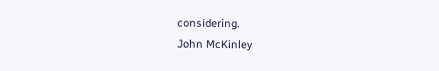considering.
John McKinley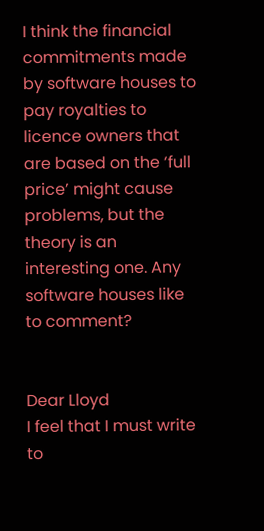I think the financial commitments made by software houses to pay royalties to licence owners that are based on the ‘full price’ might cause problems, but the theory is an interesting one. Any software houses like to comment?


Dear Lloyd
I feel that I must write to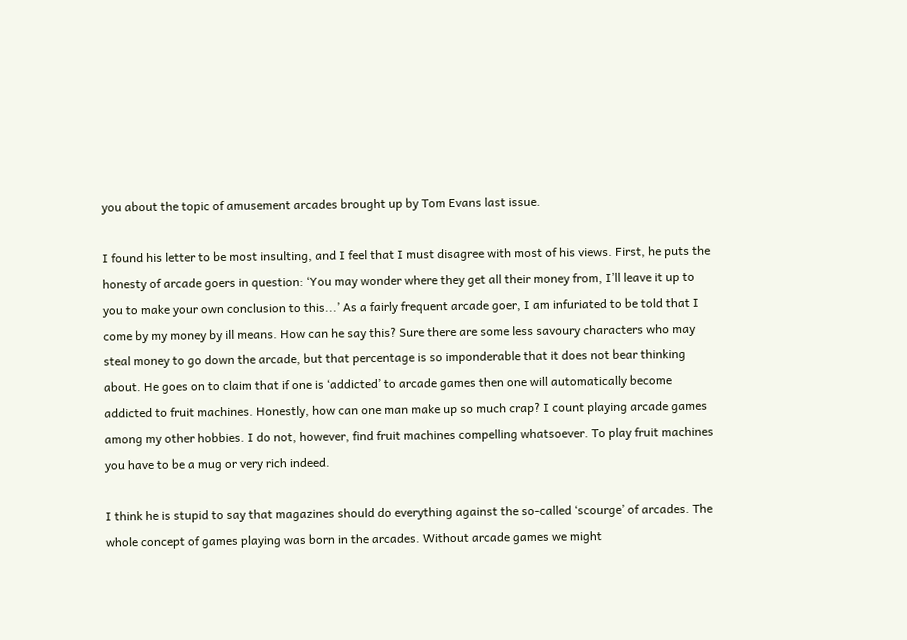you about the topic of amusement arcades brought up by Tom Evans last issue.

I found his letter to be most insulting, and I feel that I must disagree with most of his views. First, he puts the honesty of arcade goers in question: ‘You may wonder where they get all their money from, I’ll leave it up to you to make your own conclusion to this...’ As a fairly frequent arcade goer, I am infuriated to be told that I come by my money by ill means. How can he say this? Sure there are some less savoury characters who may steal money to go down the arcade, but that percentage is so imponderable that it does not bear thinking about. He goes on to claim that if one is ‘addicted’ to arcade games then one will automatically become addicted to fruit machines. Honestly, how can one man make up so much crap? I count playing arcade games among my other hobbies. I do not, however, find fruit machines compelling whatsoever. To play fruit machines you have to be a mug or very rich indeed.

I think he is stupid to say that magazines should do everything against the so-called ‘scourge’ of arcades. The whole concept of games playing was born in the arcades. Without arcade games we might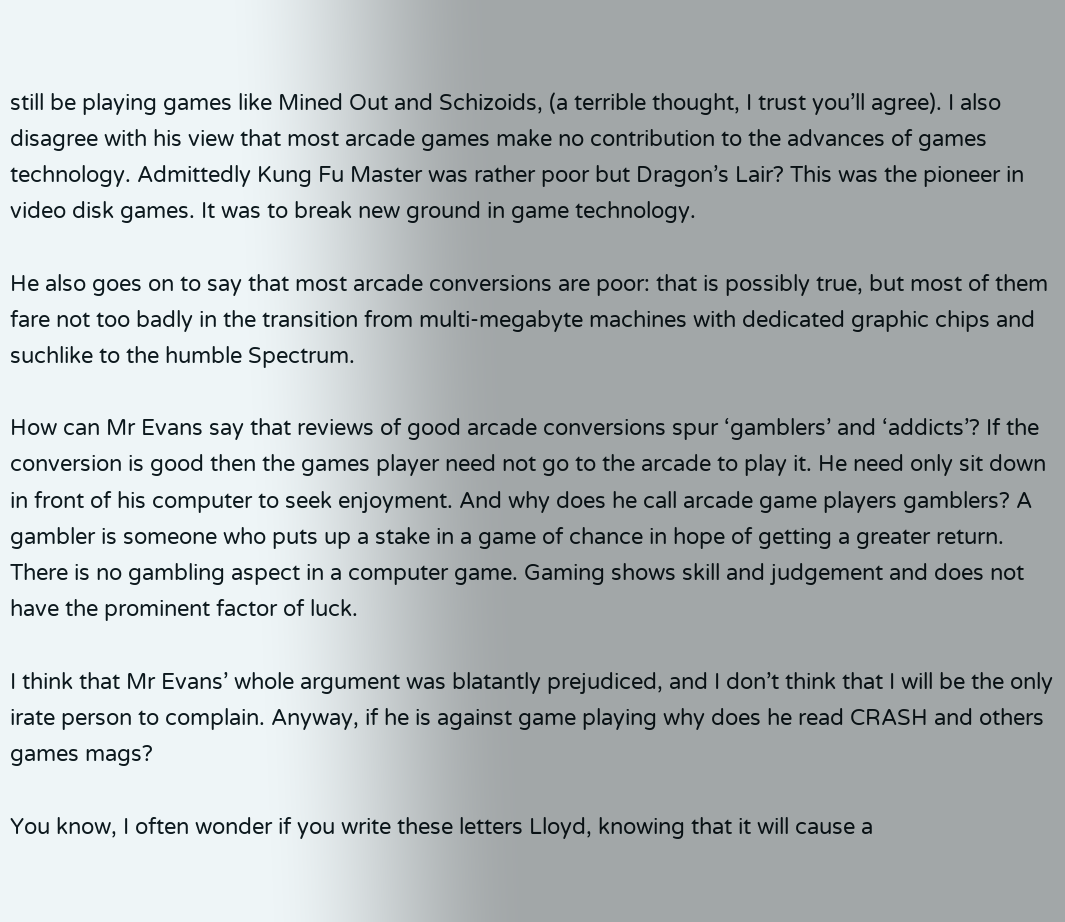still be playing games like Mined Out and Schizoids, (a terrible thought, I trust you’ll agree). I also disagree with his view that most arcade games make no contribution to the advances of games technology. Admittedly Kung Fu Master was rather poor but Dragon’s Lair? This was the pioneer in video disk games. It was to break new ground in game technology.

He also goes on to say that most arcade conversions are poor: that is possibly true, but most of them fare not too badly in the transition from multi-megabyte machines with dedicated graphic chips and suchlike to the humble Spectrum.

How can Mr Evans say that reviews of good arcade conversions spur ‘gamblers’ and ‘addicts’? If the conversion is good then the games player need not go to the arcade to play it. He need only sit down in front of his computer to seek enjoyment. And why does he call arcade game players gamblers? A gambler is someone who puts up a stake in a game of chance in hope of getting a greater return. There is no gambling aspect in a computer game. Gaming shows skill and judgement and does not have the prominent factor of luck.

I think that Mr Evans’ whole argument was blatantly prejudiced, and I don’t think that I will be the only irate person to complain. Anyway, if he is against game playing why does he read CRASH and others games mags?

You know, I often wonder if you write these letters Lloyd, knowing that it will cause a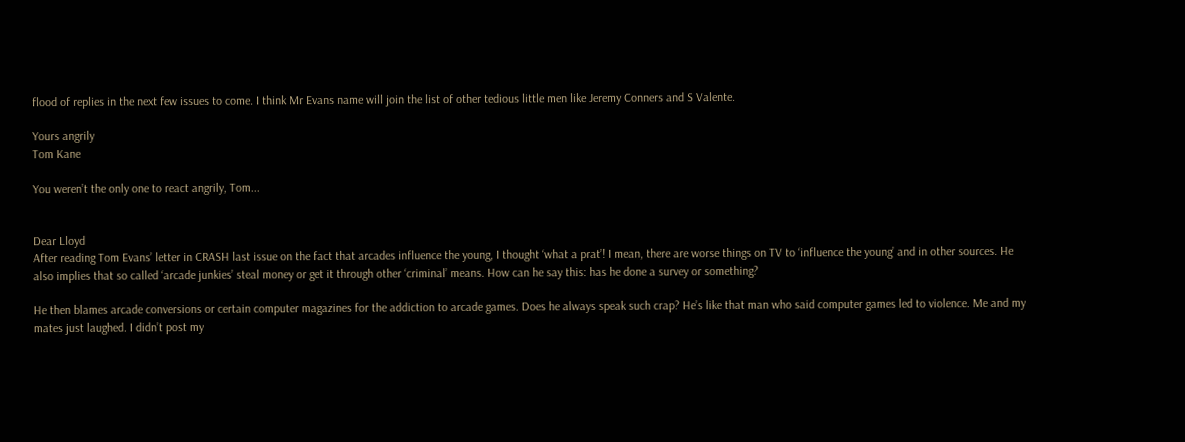flood of replies in the next few issues to come. I think Mr Evans name will join the list of other tedious little men like Jeremy Conners and S Valente.

Yours angrily
Tom Kane

You weren’t the only one to react angrily, Tom...


Dear Lloyd
After reading Tom Evans’ letter in CRASH last issue on the fact that arcades influence the young, I thought ‘what a prat’! I mean, there are worse things on TV to ‘influence the young’ and in other sources. He also implies that so called ‘arcade junkies’ steal money or get it through other ‘criminal’ means. How can he say this: has he done a survey or something?

He then blames arcade conversions or certain computer magazines for the addiction to arcade games. Does he always speak such crap? He’s like that man who said computer games led to violence. Me and my mates just laughed. I didn’t post my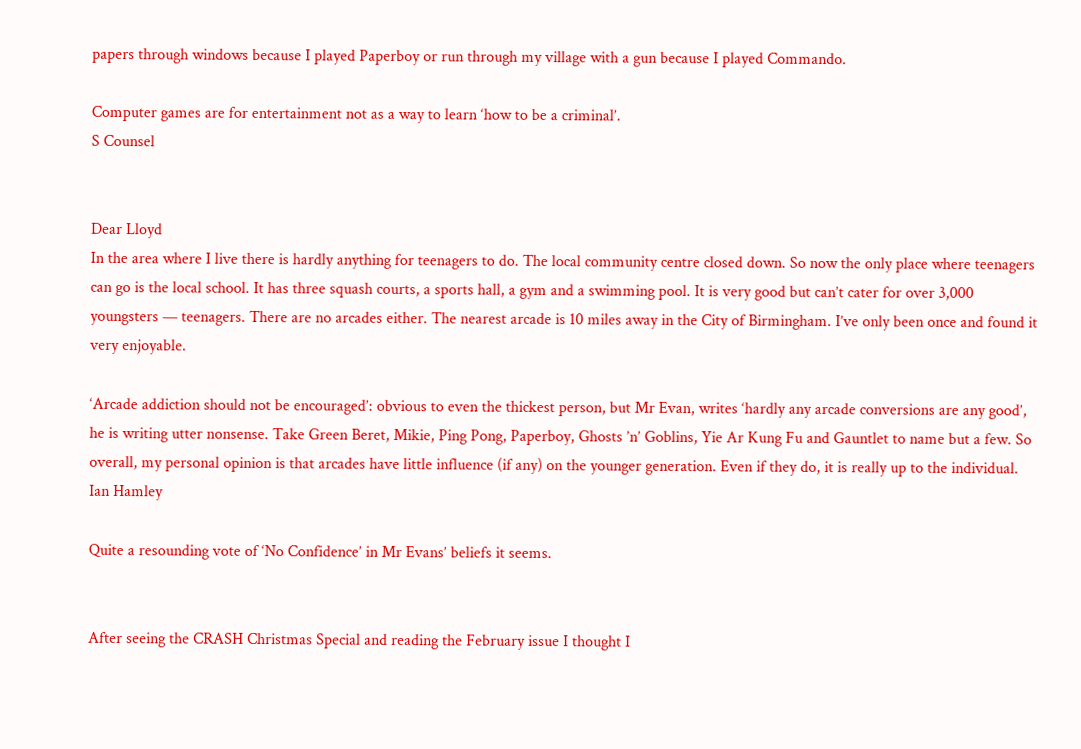papers through windows because I played Paperboy or run through my village with a gun because I played Commando.

Computer games are for entertainment not as a way to learn ‘how to be a criminal’.
S Counsel


Dear Lloyd
In the area where I live there is hardly anything for teenagers to do. The local community centre closed down. So now the only place where teenagers can go is the local school. It has three squash courts, a sports hall, a gym and a swimming pool. It is very good but can’t cater for over 3,000 youngsters — teenagers. There are no arcades either. The nearest arcade is 10 miles away in the City of Birmingham. I’ve only been once and found it very enjoyable.

‘Arcade addiction should not be encouraged’: obvious to even the thickest person, but Mr Evan, writes ‘hardly any arcade conversions are any good’, he is writing utter nonsense. Take Green Beret, Mikie, Ping Pong, Paperboy, Ghosts ’n’ Goblins, Yie Ar Kung Fu and Gauntlet to name but a few. So overall, my personal opinion is that arcades have little influence (if any) on the younger generation. Even if they do, it is really up to the individual.
Ian Hamley

Quite a resounding vote of ‘No Confidence’ in Mr Evans’ beliefs it seems.


After seeing the CRASH Christmas Special and reading the February issue I thought I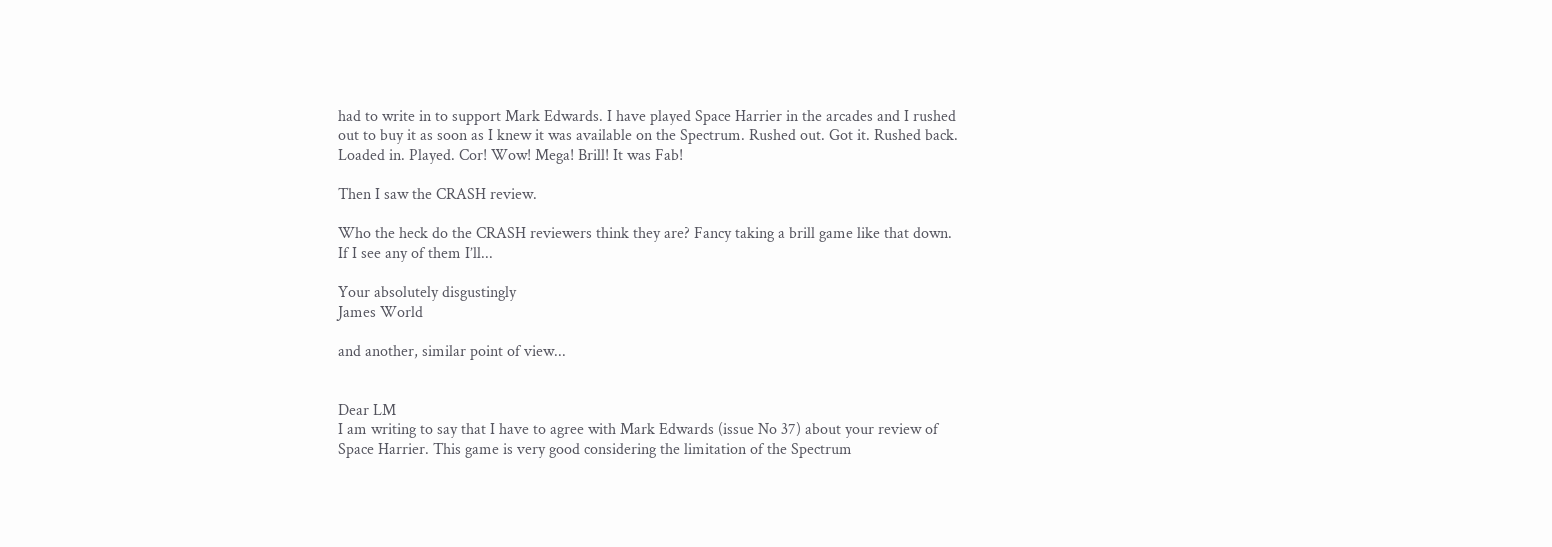had to write in to support Mark Edwards. I have played Space Harrier in the arcades and I rushed out to buy it as soon as I knew it was available on the Spectrum. Rushed out. Got it. Rushed back. Loaded in. Played. Cor! Wow! Mega! Brill! It was Fab!

Then I saw the CRASH review.

Who the heck do the CRASH reviewers think they are? Fancy taking a brill game like that down. If I see any of them I’ll...

Your absolutely disgustingly
James World

and another, similar point of view...


Dear LM
I am writing to say that I have to agree with Mark Edwards (issue No 37) about your review of Space Harrier. This game is very good considering the limitation of the Spectrum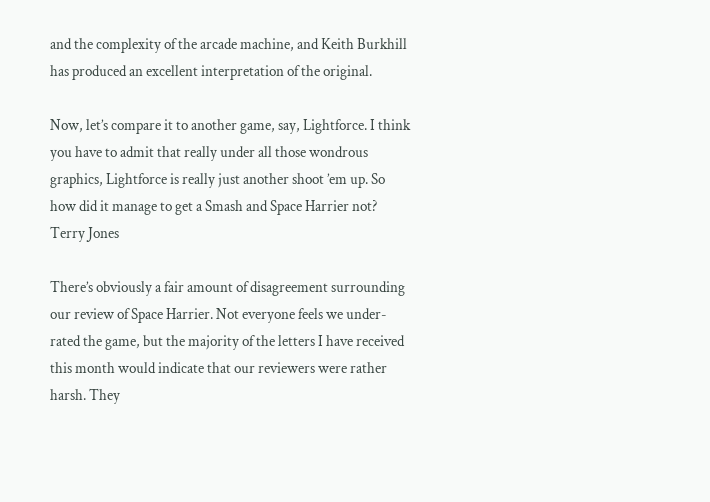and the complexity of the arcade machine, and Keith Burkhill has produced an excellent interpretation of the original.

Now, let’s compare it to another game, say, Lightforce. I think you have to admit that really under all those wondrous graphics, Lightforce is really just another shoot ’em up. So how did it manage to get a Smash and Space Harrier not?
Terry Jones

There’s obviously a fair amount of disagreement surrounding our review of Space Harrier. Not everyone feels we under-rated the game, but the majority of the letters I have received this month would indicate that our reviewers were rather harsh. They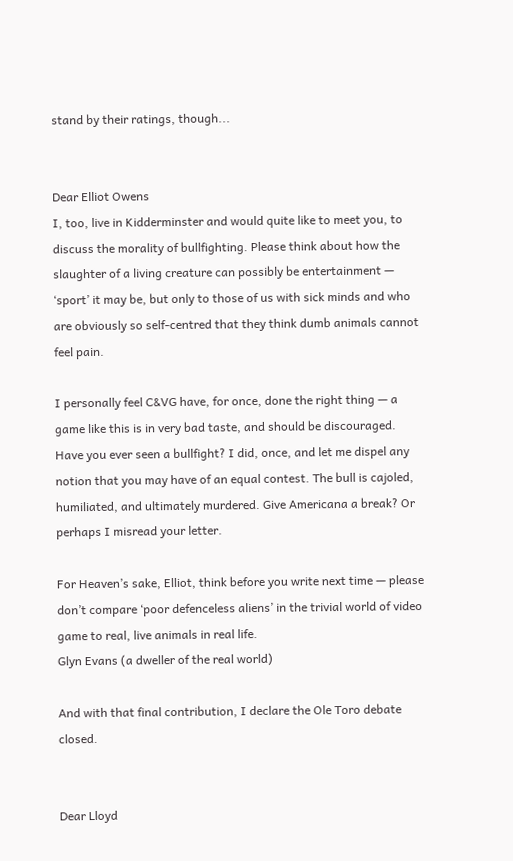stand by their ratings, though...


Dear Elliot Owens
I, too, live in Kidderminster and would quite like to meet you, to discuss the morality of bullfighting. Please think about how the slaughter of a living creature can possibly be entertainment — ‘sport’ it may be, but only to those of us with sick minds and who are obviously so self-centred that they think dumb animals cannot feel pain.

I personally feel C&VG have, for once, done the right thing — a game like this is in very bad taste, and should be discouraged. Have you ever seen a bullfight? I did, once, and let me dispel any notion that you may have of an equal contest. The bull is cajoled, humiliated, and ultimately murdered. Give Americana a break? Or perhaps I misread your letter.

For Heaven’s sake, Elliot, think before you write next time — please don’t compare ‘poor defenceless aliens’ in the trivial world of video game to real, live animals in real life.
Glyn Evans (a dweller of the real world)

And with that final contribution, I declare the Ole Toro debate closed.


Dear Lloyd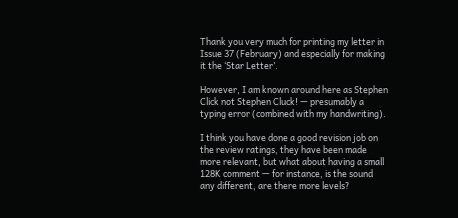Thank you very much for printing my letter in Issue 37 (February) and especially for making it the ‘Star Letter’.

However, I am known around here as Stephen Click not Stephen Cluck! — presumably a typing error (combined with my handwriting).

I think you have done a good revision job on the review ratings, they have been made more relevant, but what about having a small 128K comment — for instance, is the sound any different, are there more levels?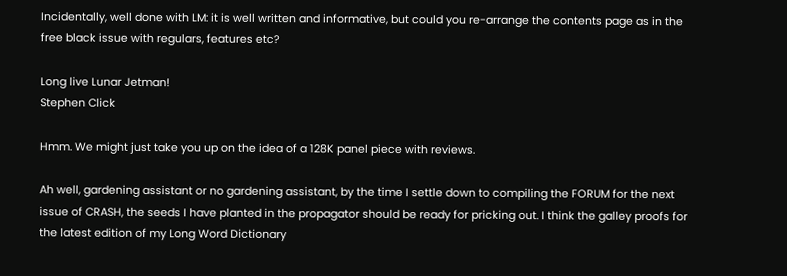Incidentally, well done with LM: it is well written and informative, but could you re-arrange the contents page as in the free black issue with regulars, features etc?

Long live Lunar Jetman!
Stephen Click

Hmm. We might just take you up on the idea of a 128K panel piece with reviews.

Ah well, gardening assistant or no gardening assistant, by the time I settle down to compiling the FORUM for the next issue of CRASH, the seeds I have planted in the propagator should be ready for pricking out. I think the galley proofs for the latest edition of my Long Word Dictionary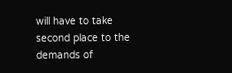will have to take second place to the demands of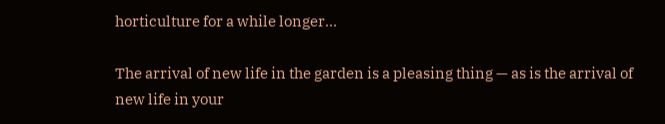horticulture for a while longer...

The arrival of new life in the garden is a pleasing thing — as is the arrival of new life in your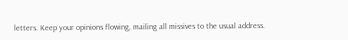letters. Keep your opinions flowing, mailing all missives to the usual address.